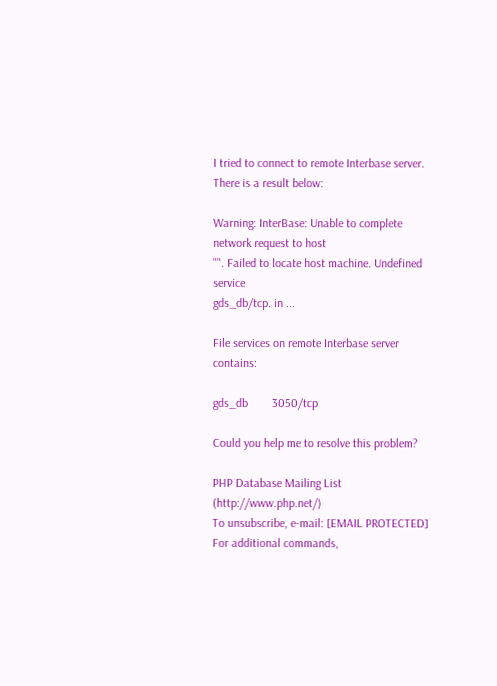I tried to connect to remote Interbase server. There is a result below:

Warning: InterBase: Unable to complete network request to host
"". Failed to locate host machine. Undefined service
gds_db/tcp. in ...

File services on remote Interbase server contains:

gds_db        3050/tcp

Could you help me to resolve this problem?

PHP Database Mailing List (http://www.php.net/)
To unsubscribe, e-mail: [EMAIL PROTECTED]
For additional commands,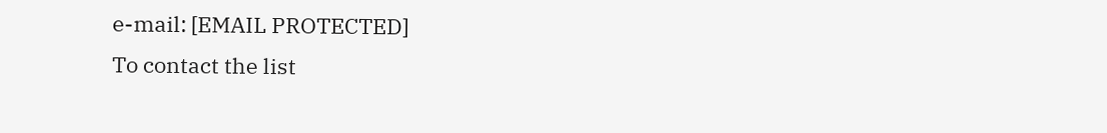e-mail: [EMAIL PROTECTED]
To contact the list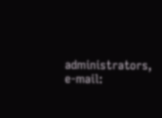administrators, e-mail: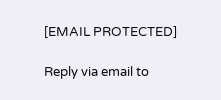[EMAIL PROTECTED]

Reply via email to